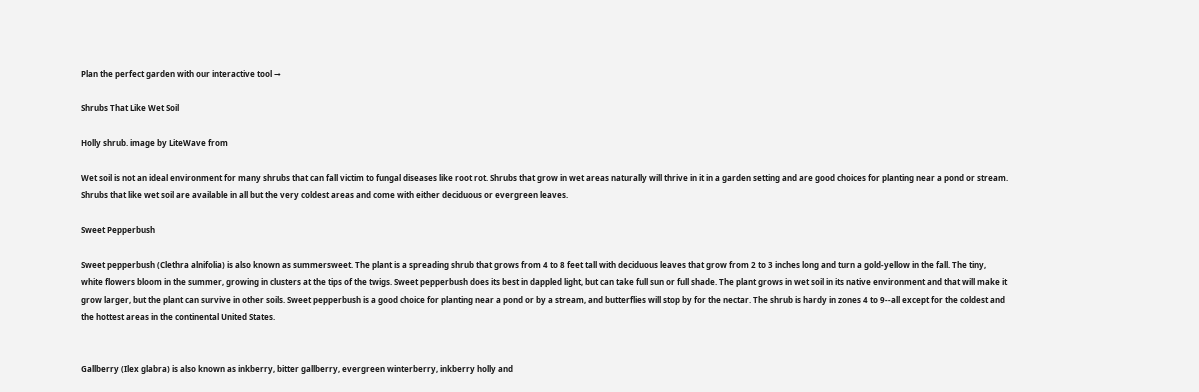Plan the perfect garden with our interactive tool →

Shrubs That Like Wet Soil

Holly shrub. image by LiteWave from

Wet soil is not an ideal environment for many shrubs that can fall victim to fungal diseases like root rot. Shrubs that grow in wet areas naturally will thrive in it in a garden setting and are good choices for planting near a pond or stream. Shrubs that like wet soil are available in all but the very coldest areas and come with either deciduous or evergreen leaves.

Sweet Pepperbush

Sweet pepperbush (Clethra alnifolia) is also known as summersweet. The plant is a spreading shrub that grows from 4 to 8 feet tall with deciduous leaves that grow from 2 to 3 inches long and turn a gold-yellow in the fall. The tiny, white flowers bloom in the summer, growing in clusters at the tips of the twigs. Sweet pepperbush does its best in dappled light, but can take full sun or full shade. The plant grows in wet soil in its native environment and that will make it grow larger, but the plant can survive in other soils. Sweet pepperbush is a good choice for planting near a pond or by a stream, and butterflies will stop by for the nectar. The shrub is hardy in zones 4 to 9--all except for the coldest and the hottest areas in the continental United States.


Gallberry (Ilex glabra) is also known as inkberry, bitter gallberry, evergreen winterberry, inkberry holly and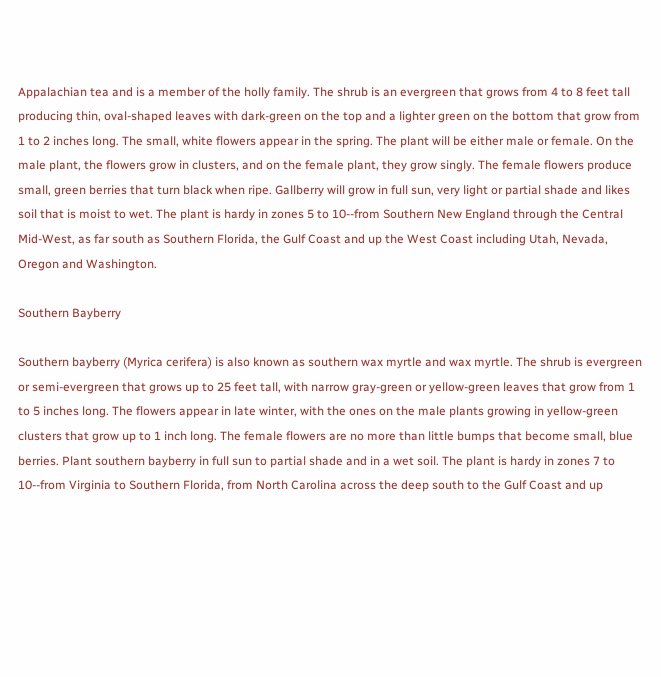Appalachian tea and is a member of the holly family. The shrub is an evergreen that grows from 4 to 8 feet tall producing thin, oval-shaped leaves with dark-green on the top and a lighter green on the bottom that grow from 1 to 2 inches long. The small, white flowers appear in the spring. The plant will be either male or female. On the male plant, the flowers grow in clusters, and on the female plant, they grow singly. The female flowers produce small, green berries that turn black when ripe. Gallberry will grow in full sun, very light or partial shade and likes soil that is moist to wet. The plant is hardy in zones 5 to 10--from Southern New England through the Central Mid-West, as far south as Southern Florida, the Gulf Coast and up the West Coast including Utah, Nevada, Oregon and Washington.

Southern Bayberry

Southern bayberry (Myrica cerifera) is also known as southern wax myrtle and wax myrtle. The shrub is evergreen or semi-evergreen that grows up to 25 feet tall, with narrow gray-green or yellow-green leaves that grow from 1 to 5 inches long. The flowers appear in late winter, with the ones on the male plants growing in yellow-green clusters that grow up to 1 inch long. The female flowers are no more than little bumps that become small, blue berries. Plant southern bayberry in full sun to partial shade and in a wet soil. The plant is hardy in zones 7 to 10--from Virginia to Southern Florida, from North Carolina across the deep south to the Gulf Coast and up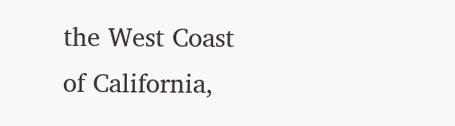the West Coast of California,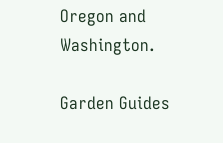Oregon and Washington.

Garden Guides